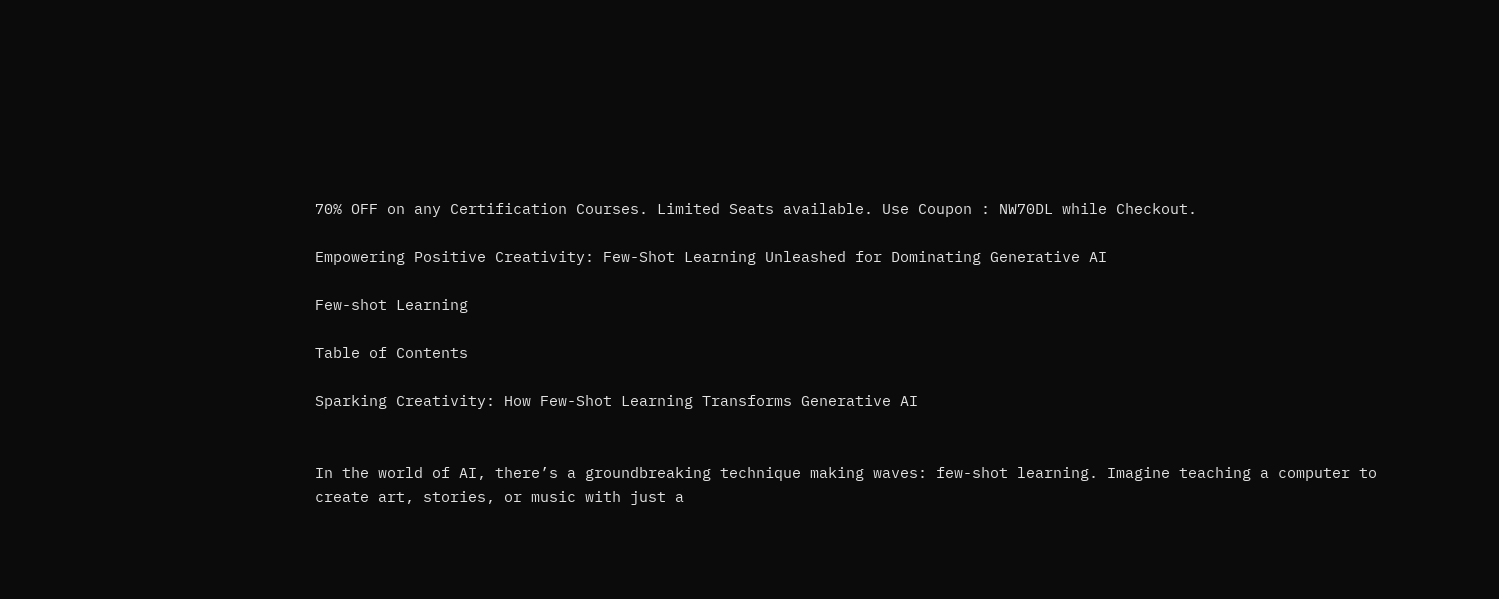70% OFF on any Certification Courses. Limited Seats available. Use Coupon : NW70DL while Checkout.

Empowering Positive Creativity: Few-Shot Learning Unleashed for Dominating Generative AI

Few-shot Learning

Table of Contents

Sparking Creativity: How Few-Shot Learning Transforms Generative AI


In the world of AI, there’s a groundbreaking technique making waves: few-shot learning. Imagine teaching a computer to create art, stories, or music with just a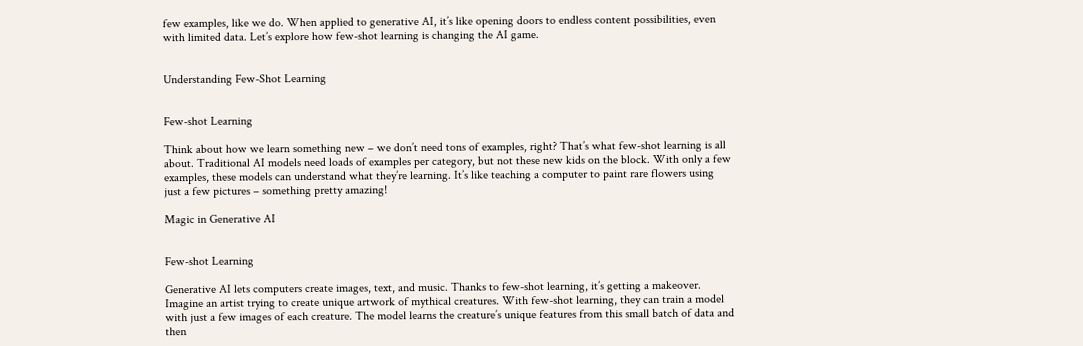few examples, like we do. When applied to generative AI, it’s like opening doors to endless content possibilities, even with limited data. Let’s explore how few-shot learning is changing the AI game.


Understanding Few-Shot Learning


Few-shot Learning

Think about how we learn something new – we don’t need tons of examples, right? That’s what few-shot learning is all about. Traditional AI models need loads of examples per category, but not these new kids on the block. With only a few examples, these models can understand what they’re learning. It’s like teaching a computer to paint rare flowers using just a few pictures – something pretty amazing!

Magic in Generative AI


Few-shot Learning

Generative AI lets computers create images, text, and music. Thanks to few-shot learning, it’s getting a makeover. Imagine an artist trying to create unique artwork of mythical creatures. With few-shot learning, they can train a model with just a few images of each creature. The model learns the creature’s unique features from this small batch of data and then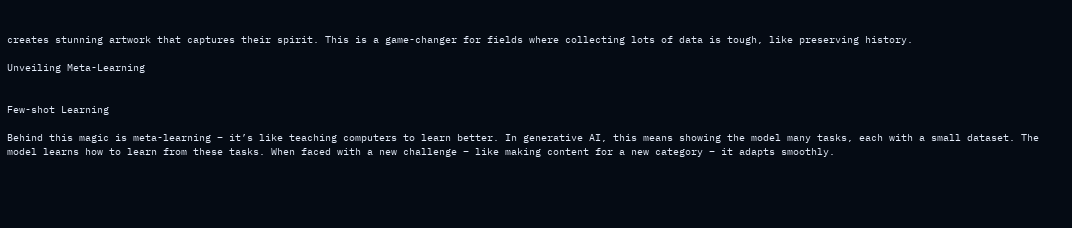creates stunning artwork that captures their spirit. This is a game-changer for fields where collecting lots of data is tough, like preserving history.

Unveiling Meta-Learning


Few-shot Learning

Behind this magic is meta-learning – it’s like teaching computers to learn better. In generative AI, this means showing the model many tasks, each with a small dataset. The model learns how to learn from these tasks. When faced with a new challenge – like making content for a new category – it adapts smoothly.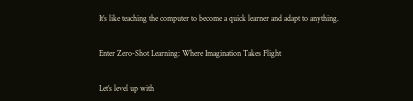It’s like teaching the computer to become a quick learner and adapt to anything.


Enter Zero-Shot Learning: Where Imagination Takes Flight


Let’s level up with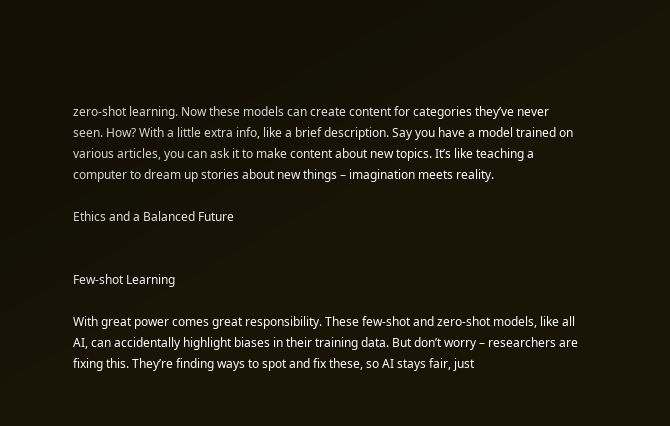zero-shot learning. Now these models can create content for categories they’ve never seen. How? With a little extra info, like a brief description. Say you have a model trained on various articles, you can ask it to make content about new topics. It’s like teaching a computer to dream up stories about new things – imagination meets reality.

Ethics and a Balanced Future


Few-shot Learning

With great power comes great responsibility. These few-shot and zero-shot models, like all AI, can accidentally highlight biases in their training data. But don’t worry – researchers are fixing this. They’re finding ways to spot and fix these, so AI stays fair, just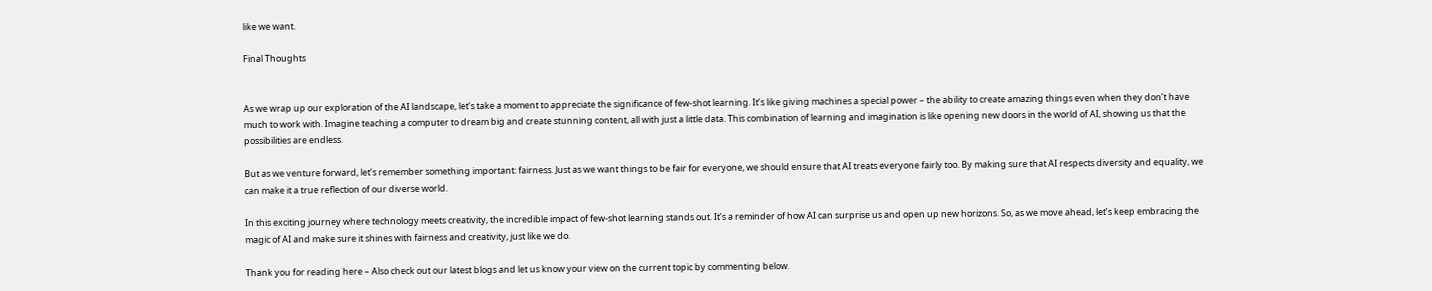like we want.

Final Thoughts


As we wrap up our exploration of the AI landscape, let’s take a moment to appreciate the significance of few-shot learning. It’s like giving machines a special power – the ability to create amazing things even when they don’t have much to work with. Imagine teaching a computer to dream big and create stunning content, all with just a little data. This combination of learning and imagination is like opening new doors in the world of AI, showing us that the possibilities are endless.

But as we venture forward, let’s remember something important: fairness. Just as we want things to be fair for everyone, we should ensure that AI treats everyone fairly too. By making sure that AI respects diversity and equality, we can make it a true reflection of our diverse world.

In this exciting journey where technology meets creativity, the incredible impact of few-shot learning stands out. It’s a reminder of how AI can surprise us and open up new horizons. So, as we move ahead, let’s keep embracing the magic of AI and make sure it shines with fairness and creativity, just like we do.

Thank you for reading here – Also check out our latest blogs and let us know your view on the current topic by commenting below.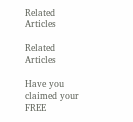Related Articles

Related Articles

Have you claimed your FREE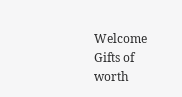Welcome Gifts of worth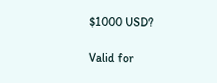$1000 USD?

Valid for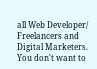all Web Developer/ Freelancers and Digital Marketers. You don't want to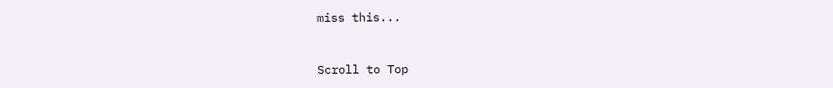miss this...



Scroll to Top